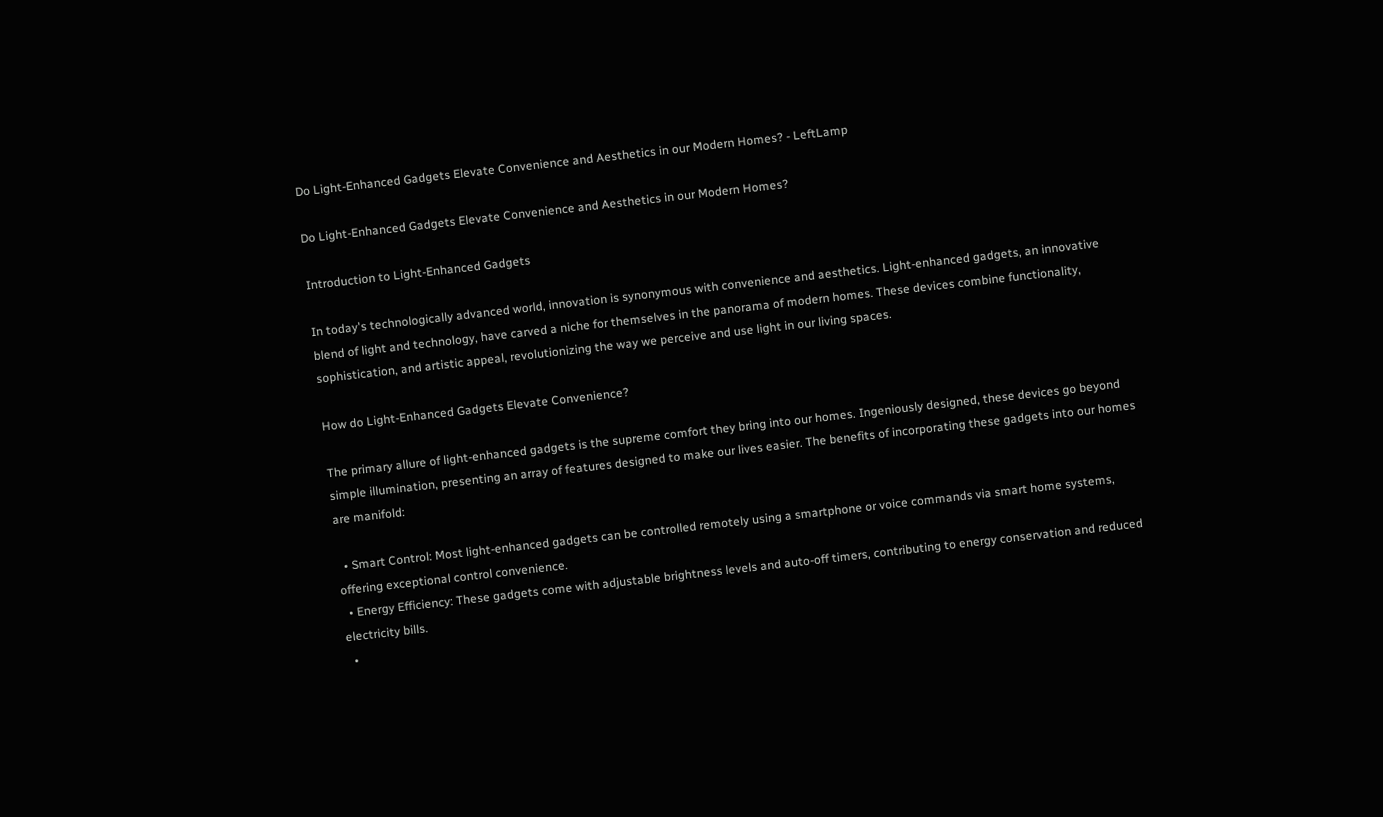Do Light-Enhanced Gadgets Elevate Convenience and Aesthetics in our Modern Homes? - LeftLamp

Do Light-Enhanced Gadgets Elevate Convenience and Aesthetics in our Modern Homes?

Introduction to Light-Enhanced Gadgets

In today's technologically advanced world, innovation is synonymous with convenience and aesthetics. Light-enhanced gadgets, an innovative blend of light and technology, have carved a niche for themselves in the panorama of modern homes. These devices combine functionality, sophistication, and artistic appeal, revolutionizing the way we perceive and use light in our living spaces.

How do Light-Enhanced Gadgets Elevate Convenience?

The primary allure of light-enhanced gadgets is the supreme comfort they bring into our homes. Ingeniously designed, these devices go beyond simple illumination, presenting an array of features designed to make our lives easier. The benefits of incorporating these gadgets into our homes are manifold:

  • Smart Control: Most light-enhanced gadgets can be controlled remotely using a smartphone or voice commands via smart home systems, offering exceptional control convenience.
  • Energy Efficiency: These gadgets come with adjustable brightness levels and auto-off timers, contributing to energy conservation and reduced electricity bills.
  •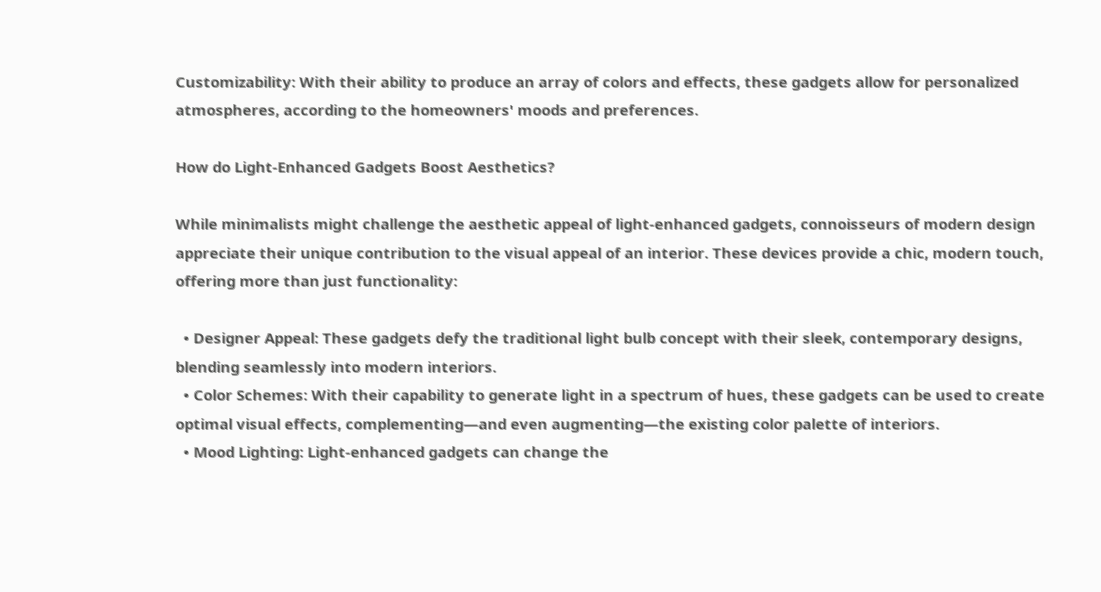Customizability: With their ability to produce an array of colors and effects, these gadgets allow for personalized atmospheres, according to the homeowners' moods and preferences.

How do Light-Enhanced Gadgets Boost Aesthetics?

While minimalists might challenge the aesthetic appeal of light-enhanced gadgets, connoisseurs of modern design appreciate their unique contribution to the visual appeal of an interior. These devices provide a chic, modern touch, offering more than just functionality:

  • Designer Appeal: These gadgets defy the traditional light bulb concept with their sleek, contemporary designs, blending seamlessly into modern interiors.
  • Color Schemes: With their capability to generate light in a spectrum of hues, these gadgets can be used to create optimal visual effects, complementing—and even augmenting—the existing color palette of interiors.
  • Mood Lighting: Light-enhanced gadgets can change the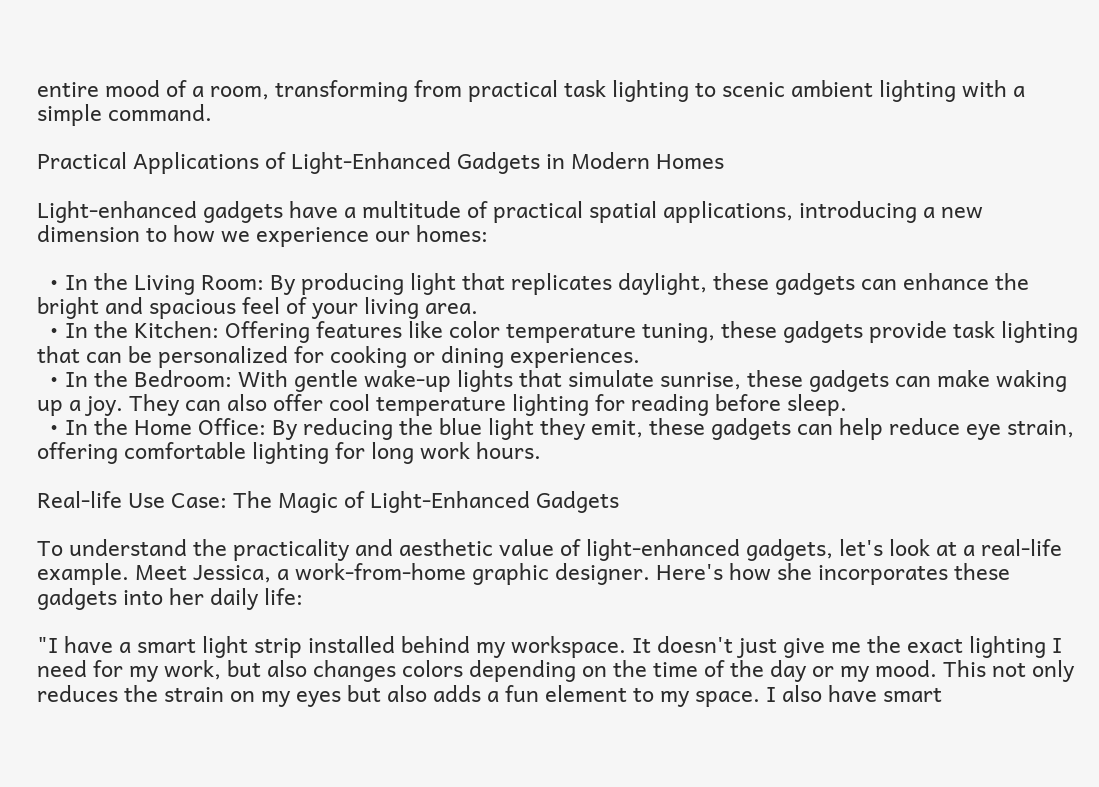entire mood of a room, transforming from practical task lighting to scenic ambient lighting with a simple command.

Practical Applications of Light-Enhanced Gadgets in Modern Homes

Light-enhanced gadgets have a multitude of practical spatial applications, introducing a new dimension to how we experience our homes:

  • In the Living Room: By producing light that replicates daylight, these gadgets can enhance the bright and spacious feel of your living area.
  • In the Kitchen: Offering features like color temperature tuning, these gadgets provide task lighting that can be personalized for cooking or dining experiences.
  • In the Bedroom: With gentle wake-up lights that simulate sunrise, these gadgets can make waking up a joy. They can also offer cool temperature lighting for reading before sleep.
  • In the Home Office: By reducing the blue light they emit, these gadgets can help reduce eye strain, offering comfortable lighting for long work hours.

Real-life Use Case: The Magic of Light-Enhanced Gadgets

To understand the practicality and aesthetic value of light-enhanced gadgets, let's look at a real-life example. Meet Jessica, a work-from-home graphic designer. Here's how she incorporates these gadgets into her daily life:

"I have a smart light strip installed behind my workspace. It doesn't just give me the exact lighting I need for my work, but also changes colors depending on the time of the day or my mood. This not only reduces the strain on my eyes but also adds a fun element to my space. I also have smart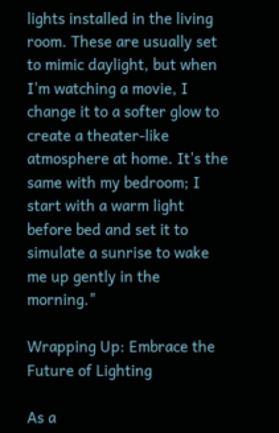lights installed in the living room. These are usually set to mimic daylight, but when I'm watching a movie, I change it to a softer glow to create a theater-like atmosphere at home. It's the same with my bedroom; I start with a warm light before bed and set it to simulate a sunrise to wake me up gently in the morning."

Wrapping Up: Embrace the Future of Lighting

As a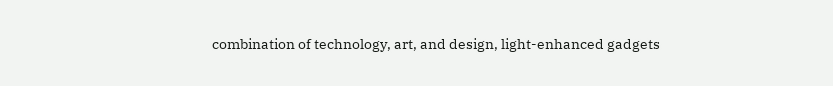combination of technology, art, and design, light-enhanced gadgets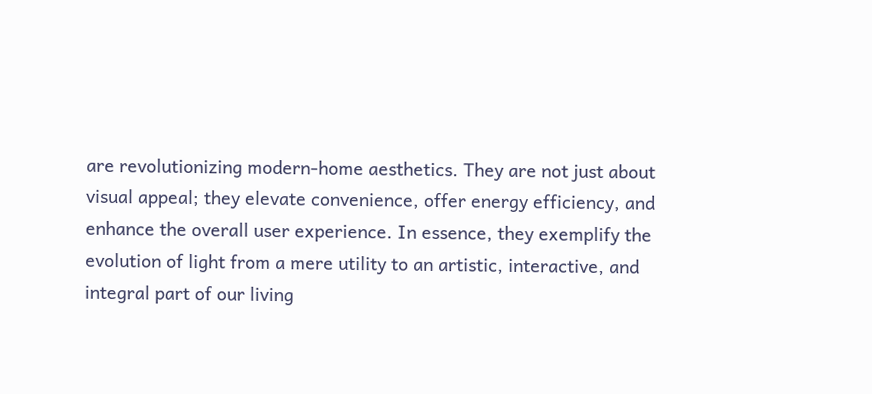are revolutionizing modern-home aesthetics. They are not just about visual appeal; they elevate convenience, offer energy efficiency, and enhance the overall user experience. In essence, they exemplify the evolution of light from a mere utility to an artistic, interactive, and integral part of our living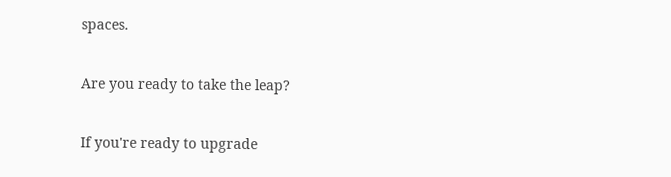spaces.

Are you ready to take the leap?

If you're ready to upgrade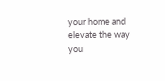your home and elevate the way you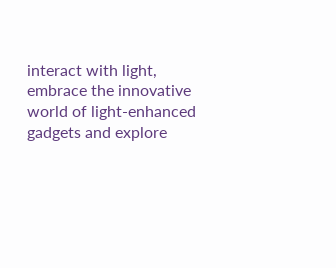interact with light, embrace the innovative world of light-enhanced gadgets and explore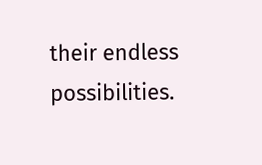their endless possibilities.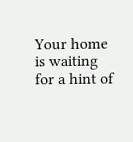Your home is waiting for a hint of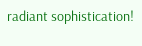radiant sophistication!